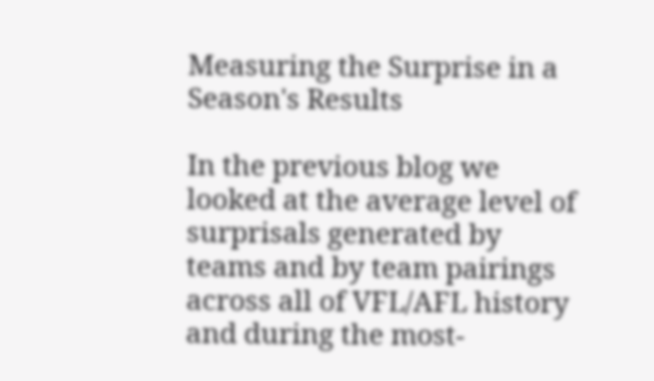Measuring the Surprise in a Season's Results

In the previous blog we looked at the average level of surprisals generated by teams and by team pairings across all of VFL/AFL history and during the most-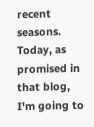recent seasons. Today, as promised in that blog, I'm going to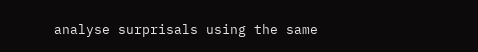analyse surprisals using the same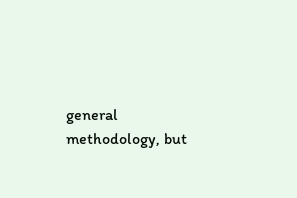general methodology, but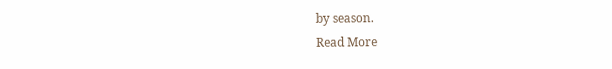by season.
Read More